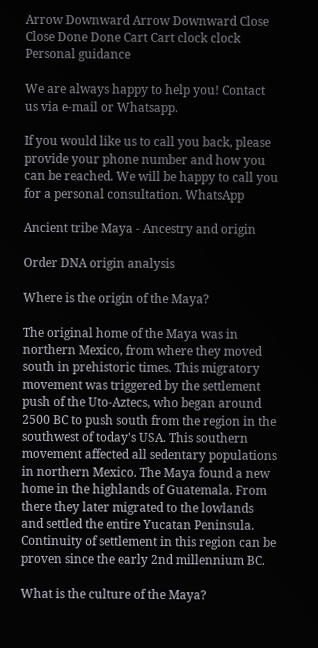Arrow Downward Arrow Downward Close Close Done Done Cart Cart clock clock
Personal guidance

We are always happy to help you! Contact us via e-mail or Whatsapp.

If you would like us to call you back, please provide your phone number and how you can be reached. We will be happy to call you for a personal consultation. WhatsApp

Ancient tribe Maya - Ancestry and origin

Order DNA origin analysis

Where is the origin of the Maya?

The original home of the Maya was in northern Mexico, from where they moved south in prehistoric times. This migratory movement was triggered by the settlement push of the Uto-Aztecs, who began around 2500 BC to push south from the region in the southwest of today's USA. This southern movement affected all sedentary populations in northern Mexico. The Maya found a new home in the highlands of Guatemala. From there they later migrated to the lowlands and settled the entire Yucatan Peninsula. Continuity of settlement in this region can be proven since the early 2nd millennium BC.

What is the culture of the Maya?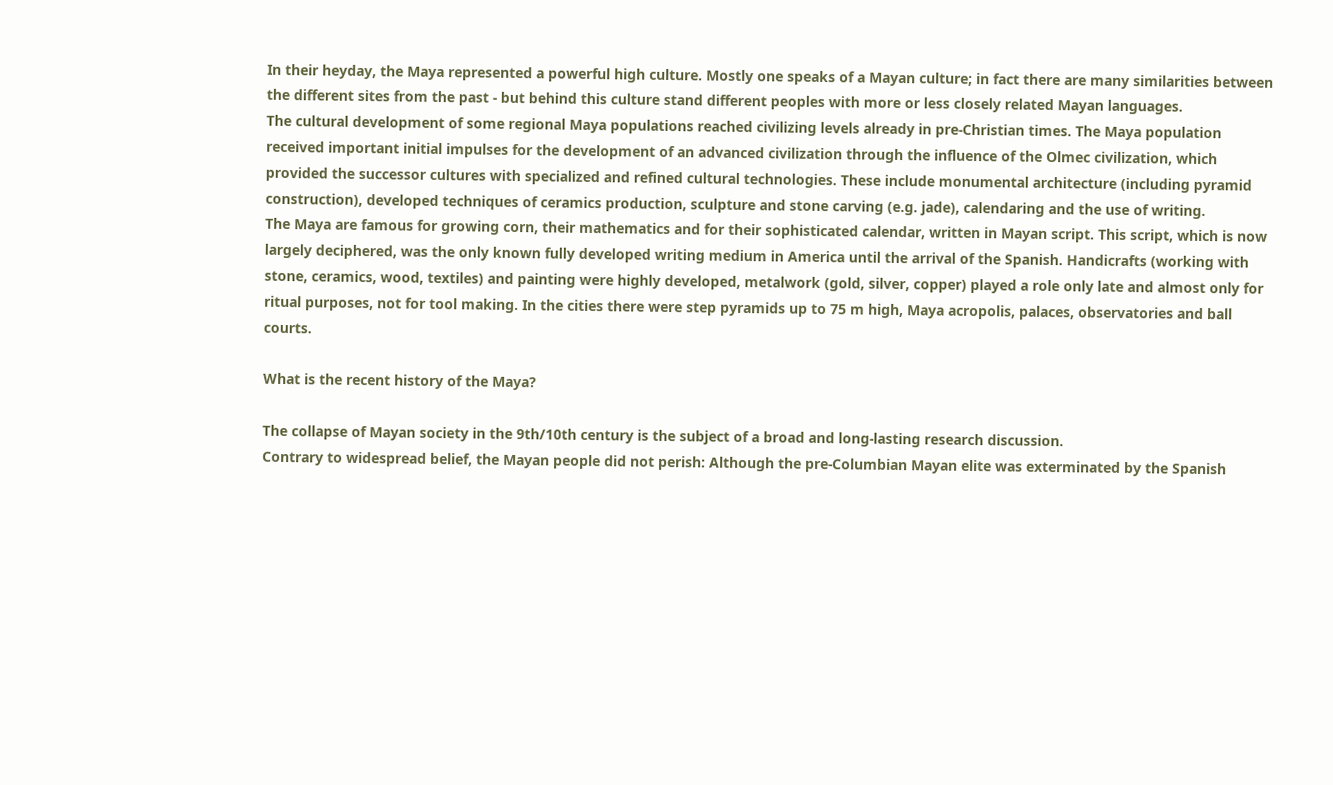In their heyday, the Maya represented a powerful high culture. Mostly one speaks of a Mayan culture; in fact there are many similarities between the different sites from the past - but behind this culture stand different peoples with more or less closely related Mayan languages.
The cultural development of some regional Maya populations reached civilizing levels already in pre-Christian times. The Maya population received important initial impulses for the development of an advanced civilization through the influence of the Olmec civilization, which provided the successor cultures with specialized and refined cultural technologies. These include monumental architecture (including pyramid construction), developed techniques of ceramics production, sculpture and stone carving (e.g. jade), calendaring and the use of writing.
The Maya are famous for growing corn, their mathematics and for their sophisticated calendar, written in Mayan script. This script, which is now largely deciphered, was the only known fully developed writing medium in America until the arrival of the Spanish. Handicrafts (working with stone, ceramics, wood, textiles) and painting were highly developed, metalwork (gold, silver, copper) played a role only late and almost only for ritual purposes, not for tool making. In the cities there were step pyramids up to 75 m high, Maya acropolis, palaces, observatories and ball courts.

What is the recent history of the Maya?

The collapse of Mayan society in the 9th/10th century is the subject of a broad and long-lasting research discussion.
Contrary to widespread belief, the Mayan people did not perish: Although the pre-Columbian Mayan elite was exterminated by the Spanish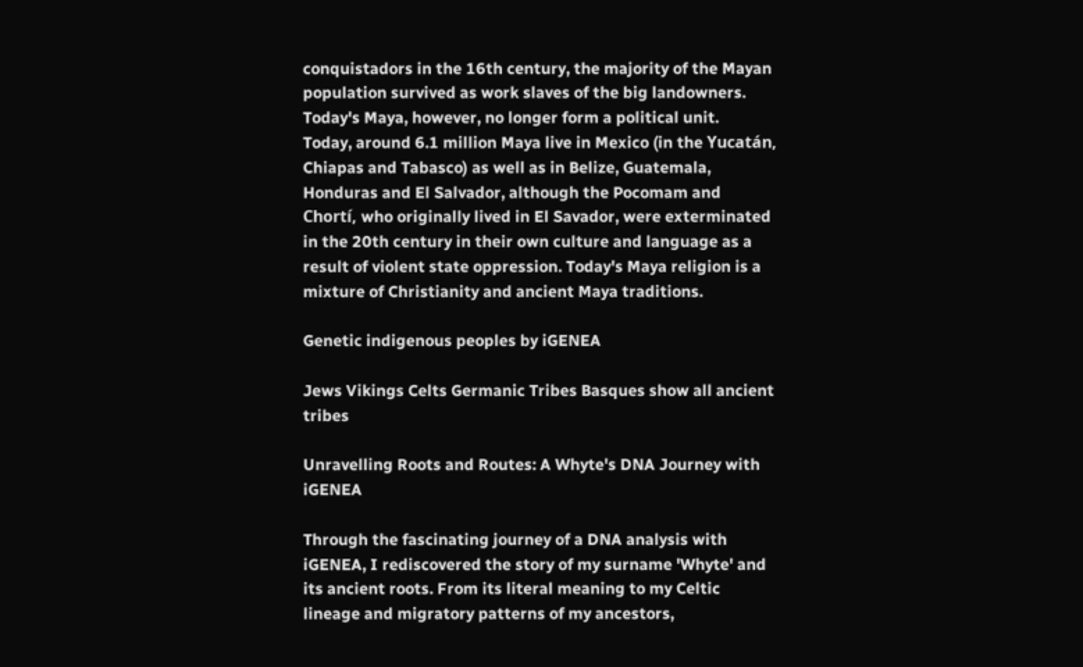conquistadors in the 16th century, the majority of the Mayan population survived as work slaves of the big landowners. Today's Maya, however, no longer form a political unit.
Today, around 6.1 million Maya live in Mexico (in the Yucatán, Chiapas and Tabasco) as well as in Belize, Guatemala, Honduras and El Salvador, although the Pocomam and Chortí, who originally lived in El Savador, were exterminated in the 20th century in their own culture and language as a result of violent state oppression. Today's Maya religion is a mixture of Christianity and ancient Maya traditions.

Genetic indigenous peoples by iGENEA

Jews Vikings Celts Germanic Tribes Basques show all ancient tribes

Unravelling Roots and Routes: A Whyte's DNA Journey with iGENEA

Through the fascinating journey of a DNA analysis with iGENEA, I rediscovered the story of my surname 'Whyte' and its ancient roots. From its literal meaning to my Celtic lineage and migratory patterns of my ancestors,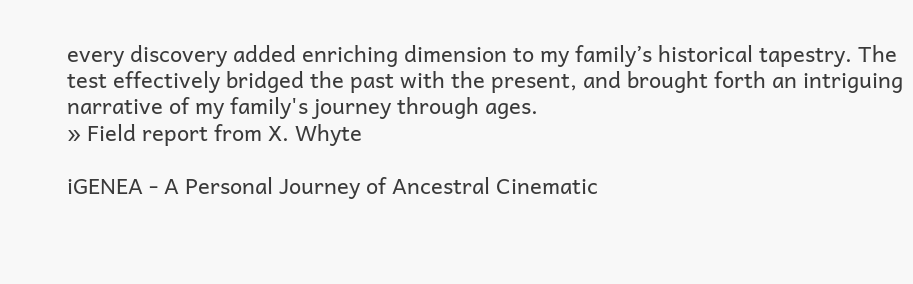every discovery added enriching dimension to my family’s historical tapestry. The test effectively bridged the past with the present, and brought forth an intriguing narrative of my family's journey through ages.
» Field report from X. Whyte

iGENEA - A Personal Journey of Ancestral Cinematic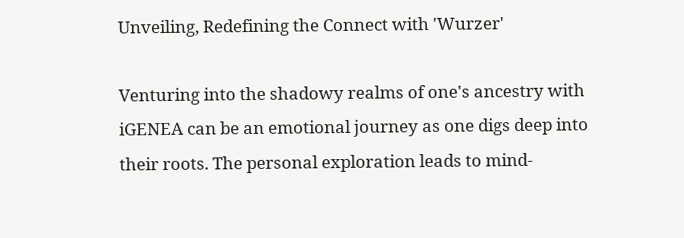Unveiling, Redefining the Connect with 'Wurzer'

Venturing into the shadowy realms of one's ancestry with iGENEA can be an emotional journey as one digs deep into their roots. The personal exploration leads to mind-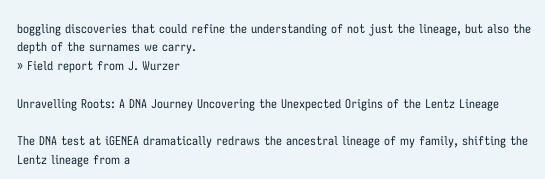boggling discoveries that could refine the understanding of not just the lineage, but also the depth of the surnames we carry.
» Field report from J. Wurzer

Unravelling Roots: A DNA Journey Uncovering the Unexpected Origins of the Lentz Lineage

The DNA test at iGENEA dramatically redraws the ancestral lineage of my family, shifting the Lentz lineage from a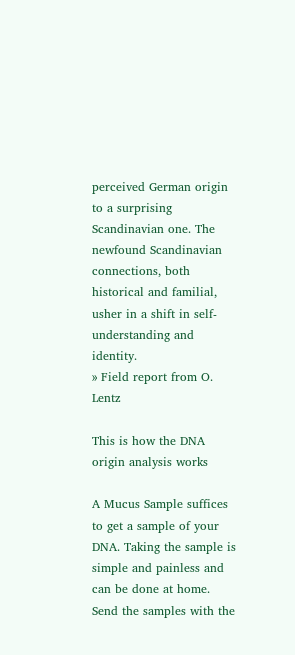perceived German origin to a surprising Scandinavian one. The newfound Scandinavian connections, both historical and familial, usher in a shift in self-understanding and identity.
» Field report from O. Lentz

This is how the DNA origin analysis works

A Mucus Sample suffices to get a sample of your DNA. Taking the sample is simple and painless and can be done at home. Send the samples with the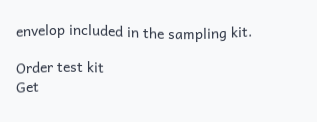envelop included in the sampling kit.

Order test kit
Get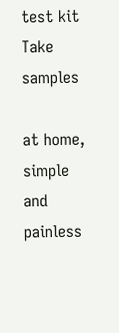test kit
Take samples

at home, simple and painless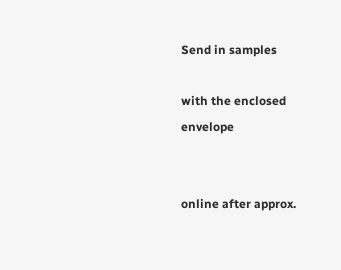Send in samples

with the enclosed envelope


online after approx.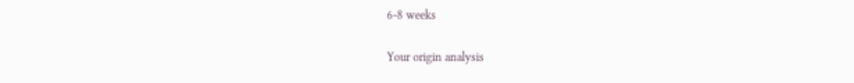6-8 weeks

Your origin analysis